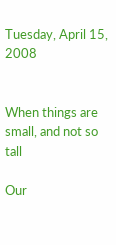Tuesday, April 15, 2008


When things are small, and not so tall

Our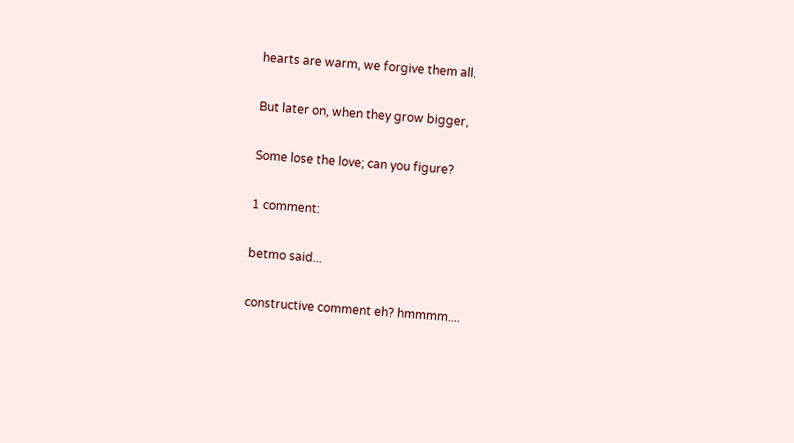hearts are warm, we forgive them all.

But later on, when they grow bigger,

Some lose the love; can you figure?

1 comment:

betmo said...

constructive comment eh? hmmmm....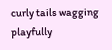curly tails wagging
playfully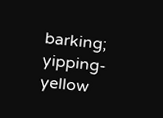barking; yipping-
yellow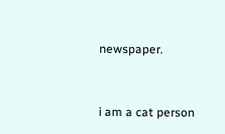newspaper.


i am a cat person